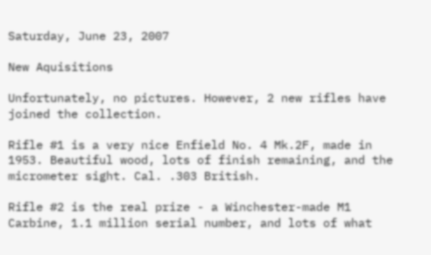Saturday, June 23, 2007

New Aquisitions

Unfortunately, no pictures. However, 2 new rifles have joined the collection.

Rifle #1 is a very nice Enfield No. 4 Mk.2F, made in 1953. Beautiful wood, lots of finish remaining, and the micrometer sight. Cal. .303 British.

Rifle #2 is the real prize - a Winchester-made M1 Carbine, 1.1 million serial number, and lots of what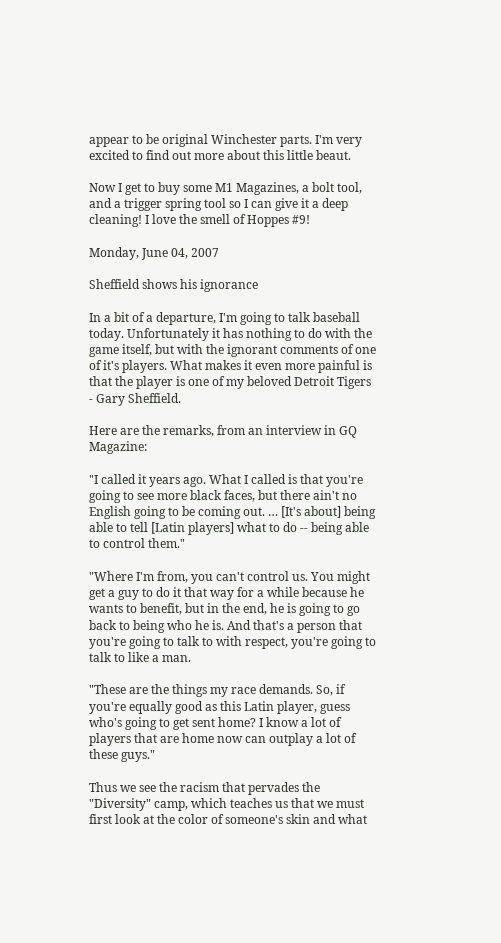appear to be original Winchester parts. I'm very excited to find out more about this little beaut.

Now I get to buy some M1 Magazines, a bolt tool, and a trigger spring tool so I can give it a deep cleaning! I love the smell of Hoppes #9!

Monday, June 04, 2007

Sheffield shows his ignorance

In a bit of a departure, I'm going to talk baseball today. Unfortunately it has nothing to do with the game itself, but with the ignorant comments of one of it's players. What makes it even more painful is that the player is one of my beloved Detroit Tigers - Gary Sheffield.

Here are the remarks, from an interview in GQ Magazine:

"I called it years ago. What I called is that you're going to see more black faces, but there ain't no English going to be coming out. … [It's about] being able to tell [Latin players] what to do -- being able to control them."

"Where I'm from, you can't control us. You might get a guy to do it that way for a while because he wants to benefit, but in the end, he is going to go back to being who he is. And that's a person that you're going to talk to with respect, you're going to talk to like a man.

"These are the things my race demands. So, if you're equally good as this Latin player, guess who's going to get sent home? I know a lot of players that are home now can outplay a lot of these guys."

Thus we see the racism that pervades the "Diversity" camp, which teaches us that we must first look at the color of someone's skin and what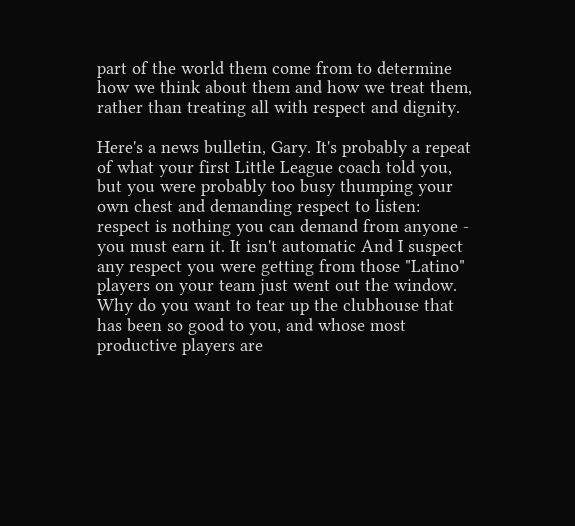part of the world them come from to determine how we think about them and how we treat them, rather than treating all with respect and dignity.

Here's a news bulletin, Gary. It's probably a repeat of what your first Little League coach told you, but you were probably too busy thumping your own chest and demanding respect to listen: respect is nothing you can demand from anyone - you must earn it. It isn't automatic And I suspect any respect you were getting from those "Latino" players on your team just went out the window. Why do you want to tear up the clubhouse that has been so good to you, and whose most productive players are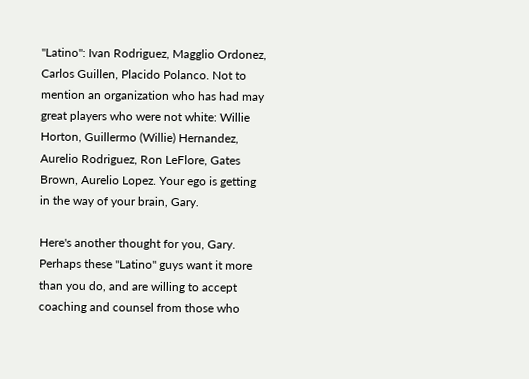"Latino": Ivan Rodriguez, Magglio Ordonez, Carlos Guillen, Placido Polanco. Not to mention an organization who has had may great players who were not white: Willie Horton, Guillermo (Willie) Hernandez, Aurelio Rodriguez, Ron LeFlore, Gates Brown, Aurelio Lopez. Your ego is getting in the way of your brain, Gary.

Here's another thought for you, Gary. Perhaps these "Latino" guys want it more than you do, and are willing to accept coaching and counsel from those who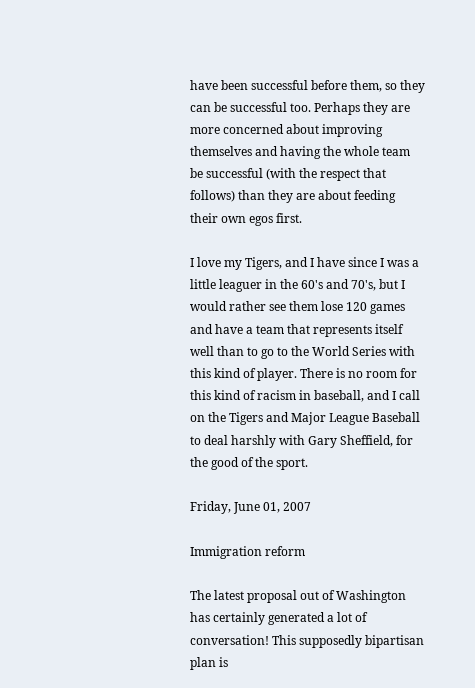have been successful before them, so they can be successful too. Perhaps they are more concerned about improving themselves and having the whole team be successful (with the respect that follows) than they are about feeding their own egos first.

I love my Tigers, and I have since I was a little leaguer in the 60's and 70's, but I would rather see them lose 120 games and have a team that represents itself well than to go to the World Series with this kind of player. There is no room for this kind of racism in baseball, and I call on the Tigers and Major League Baseball to deal harshly with Gary Sheffield, for the good of the sport.

Friday, June 01, 2007

Immigration reform

The latest proposal out of Washington has certainly generated a lot of conversation! This supposedly bipartisan plan is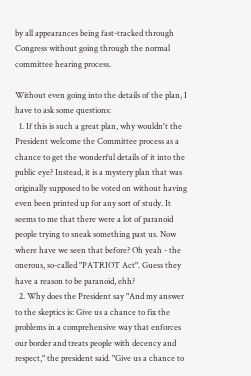by all appearances being fast-tracked through Congress without going through the normal committee hearing process.

Without even going into the details of the plan, I have to ask some questions:
  1. If this is such a great plan, why wouldn't the President welcome the Committee process as a chance to get the wonderful details of it into the public eye? Instead, it is a mystery plan that was originally supposed to be voted on without having even been printed up for any sort of study. It seems to me that there were a lot of paranoid people trying to sneak something past us. Now where have we seen that before? Oh yeah - the onerous, so-called "PATRIOT Act". Guess they have a reason to be paranoid, ehh?
  2. Why does the President say "And my answer to the skeptics is: Give us a chance to fix the problems in a comprehensive way that enforces our border and treats people with decency and respect," the president said. "Give us a chance to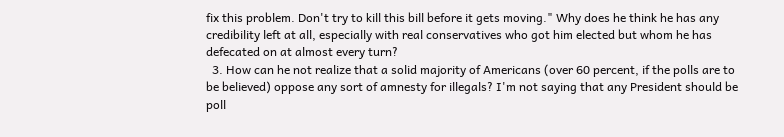fix this problem. Don't try to kill this bill before it gets moving." Why does he think he has any credibility left at all, especially with real conservatives who got him elected but whom he has defecated on at almost every turn?
  3. How can he not realize that a solid majority of Americans (over 60 percent, if the polls are to be believed) oppose any sort of amnesty for illegals? I'm not saying that any President should be poll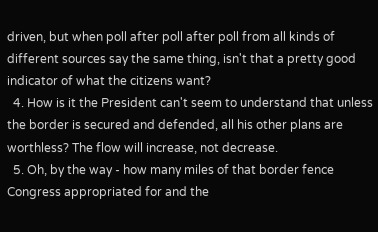driven, but when poll after poll after poll from all kinds of different sources say the same thing, isn't that a pretty good indicator of what the citizens want?
  4. How is it the President can't seem to understand that unless the border is secured and defended, all his other plans are worthless? The flow will increase, not decrease.
  5. Oh, by the way - how many miles of that border fence Congress appropriated for and the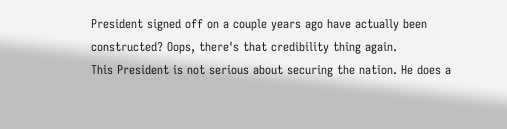President signed off on a couple years ago have actually been constructed? Oops, there's that credibility thing again.
This President is not serious about securing the nation. He does a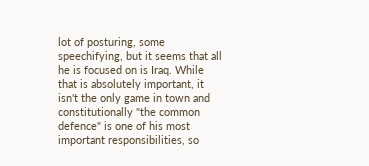lot of posturing, some speechifying, but it seems that all he is focused on is Iraq. While that is absolutely important, it isn't the only game in town and constitutionally "the common defence" is one of his most important responsibilities, so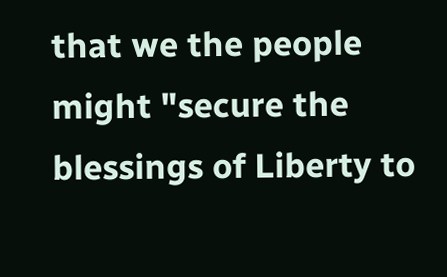that we the people might "secure the blessings of Liberty to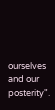ourselves and our posterity".